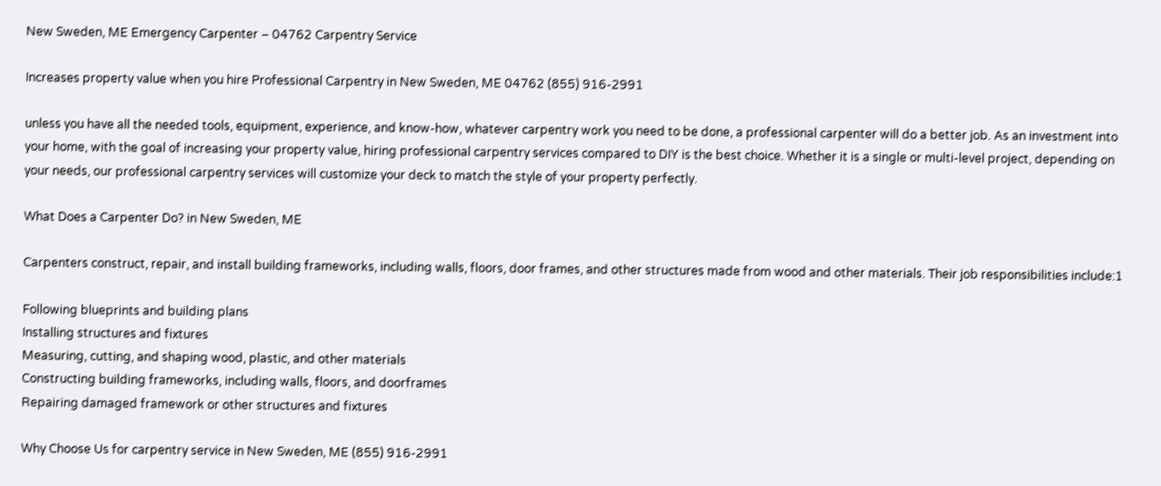New Sweden, ME Emergency Carpenter – 04762 Carpentry Service

Increases property value when you hire Professional Carpentry in New Sweden, ME 04762 (855) 916-2991

unless you have all the needed tools, equipment, experience, and know-how, whatever carpentry work you need to be done, a professional carpenter will do a better job. As an investment into your home, with the goal of increasing your property value, hiring professional carpentry services compared to DIY is the best choice. Whether it is a single or multi-level project, depending on your needs, our professional carpentry services will customize your deck to match the style of your property perfectly.

What Does a Carpenter Do? in New Sweden, ME

Carpenters construct, repair, and install building frameworks, including walls, floors, door frames, and other structures made from wood and other materials. Their job responsibilities include:1

Following blueprints and building plans
Installing structures and fixtures
Measuring, cutting, and shaping wood, plastic, and other materials
Constructing building frameworks, including walls, floors, and doorframes
Repairing damaged framework or other structures and fixtures

Why Choose Us for carpentry service in New Sweden, ME (855) 916-2991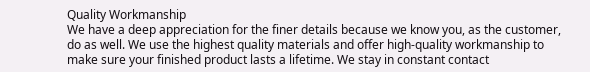Quality Workmanship
We have a deep appreciation for the finer details because we know you, as the customer, do as well. We use the highest quality materials and offer high-quality workmanship to make sure your finished product lasts a lifetime. We stay in constant contact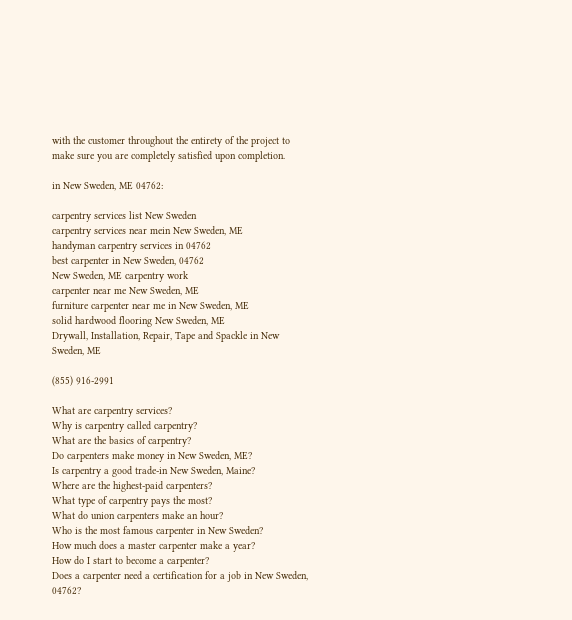with the customer throughout the entirety of the project to make sure you are completely satisfied upon completion.

in New Sweden, ME 04762:

carpentry services list New Sweden
carpentry services near mein New Sweden, ME
handyman carpentry services in 04762
best carpenter in New Sweden, 04762
New Sweden, ME carpentry work
carpenter near me New Sweden, ME
furniture carpenter near me in New Sweden, ME
solid hardwood flooring New Sweden, ME
Drywall, Installation, Repair, Tape and Spackle in New Sweden, ME

(855) 916-2991

What are carpentry services?
Why is carpentry called carpentry?
What are the basics of carpentry?
Do carpenters make money in New Sweden, ME?
Is carpentry a good trade-in New Sweden, Maine?
Where are the highest-paid carpenters?
What type of carpentry pays the most?
What do union carpenters make an hour?
Who is the most famous carpenter in New Sweden?
How much does a master carpenter make a year?
How do I start to become a carpenter?
Does a carpenter need a certification for a job in New Sweden, 04762?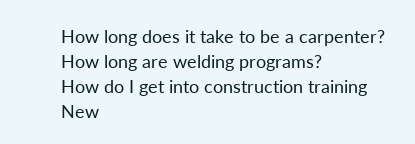How long does it take to be a carpenter?
How long are welding programs?
How do I get into construction training New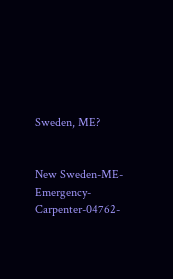Sweden, ME?


New Sweden-ME-Emergency-Carpenter-04762-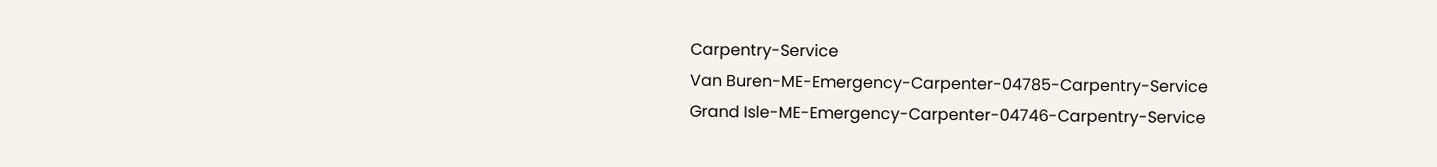Carpentry-Service
Van Buren-ME-Emergency-Carpenter-04785-Carpentry-Service
Grand Isle-ME-Emergency-Carpenter-04746-Carpentry-Service